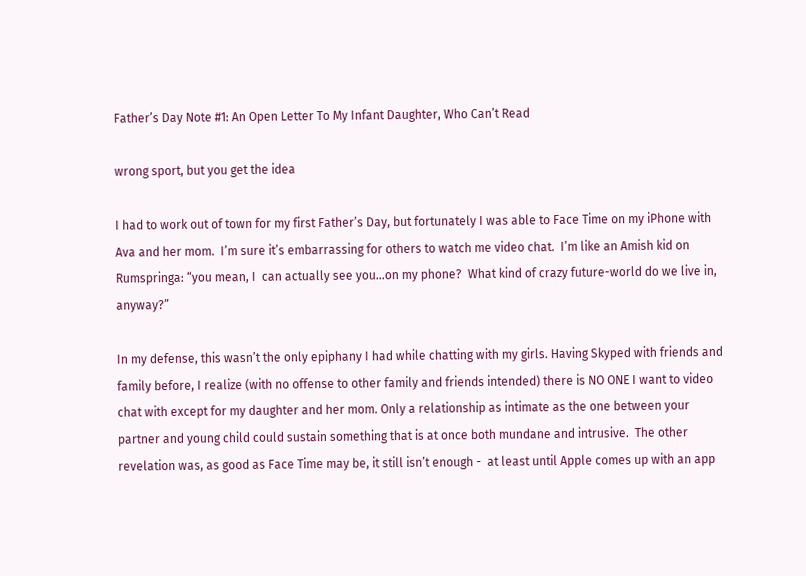Father’s Day Note #1: An Open Letter To My Infant Daughter, Who Can’t Read

wrong sport, but you get the idea

I had to work out of town for my first Father’s Day, but fortunately I was able to Face Time on my iPhone with Ava and her mom.  I’m sure it’s embarrassing for others to watch me video chat.  I’m like an Amish kid on Rumspringa: “you mean, I  can actually see you…on my phone?  What kind of crazy future-world do we live in, anyway?”

In my defense, this wasn’t the only epiphany I had while chatting with my girls. Having Skyped with friends and family before, I realize (with no offense to other family and friends intended) there is NO ONE I want to video chat with except for my daughter and her mom. Only a relationship as intimate as the one between your partner and young child could sustain something that is at once both mundane and intrusive.  The other revelation was, as good as Face Time may be, it still isn’t enough -  at least until Apple comes up with an app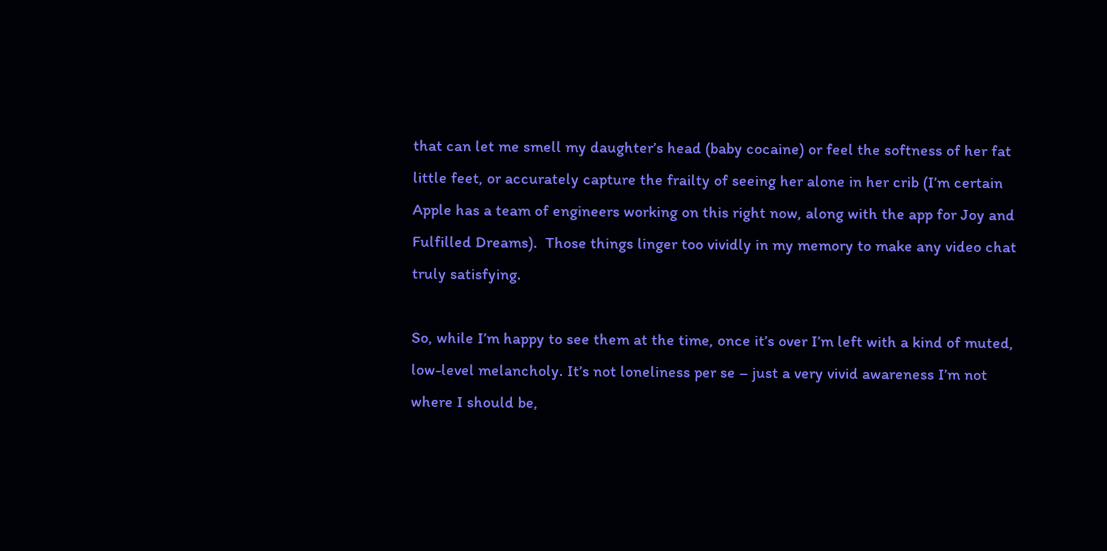that can let me smell my daughter’s head (baby cocaine) or feel the softness of her fat little feet, or accurately capture the frailty of seeing her alone in her crib (I’m certain Apple has a team of engineers working on this right now, along with the app for Joy and Fulfilled Dreams).  Those things linger too vividly in my memory to make any video chat truly satisfying.

So, while I’m happy to see them at the time, once it’s over I’m left with a kind of muted, low-level melancholy. It’s not loneliness per se – just a very vivid awareness I’m not where I should be,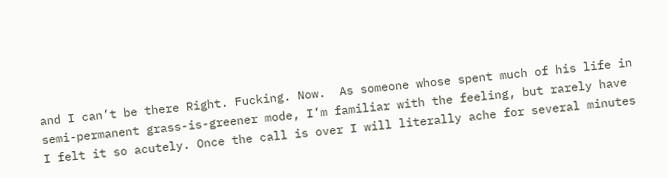and I can’t be there Right. Fucking. Now.  As someone whose spent much of his life in semi-permanent grass-is-greener mode, I’m familiar with the feeling, but rarely have I felt it so acutely. Once the call is over I will literally ache for several minutes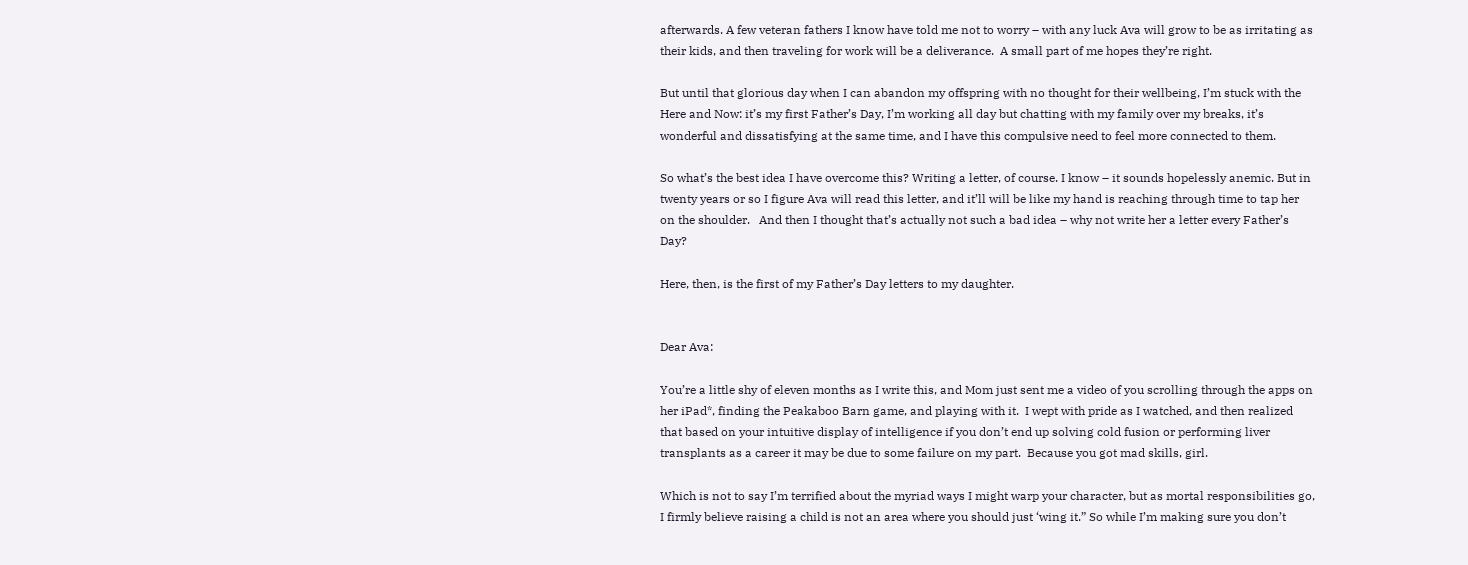afterwards. A few veteran fathers I know have told me not to worry – with any luck Ava will grow to be as irritating as their kids, and then traveling for work will be a deliverance.  A small part of me hopes they’re right.

But until that glorious day when I can abandon my offspring with no thought for their wellbeing, I’m stuck with the Here and Now: it’s my first Father’s Day, I’m working all day but chatting with my family over my breaks, it’s wonderful and dissatisfying at the same time, and I have this compulsive need to feel more connected to them.

So what’s the best idea I have overcome this? Writing a letter, of course. I know – it sounds hopelessly anemic. But in twenty years or so I figure Ava will read this letter, and it’ll will be like my hand is reaching through time to tap her on the shoulder.   And then I thought that’s actually not such a bad idea – why not write her a letter every Father’s Day?

Here, then, is the first of my Father’s Day letters to my daughter.


Dear Ava:

You’re a little shy of eleven months as I write this, and Mom just sent me a video of you scrolling through the apps on her iPad*, finding the Peakaboo Barn game, and playing with it.  I wept with pride as I watched, and then realized that based on your intuitive display of intelligence if you don’t end up solving cold fusion or performing liver transplants as a career it may be due to some failure on my part.  Because you got mad skills, girl.

Which is not to say I’m terrified about the myriad ways I might warp your character, but as mortal responsibilities go, I firmly believe raising a child is not an area where you should just ‘wing it.” So while I’m making sure you don’t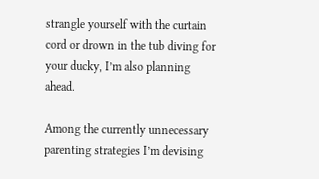strangle yourself with the curtain cord or drown in the tub diving for your ducky, I’m also planning ahead.

Among the currently unnecessary parenting strategies I’m devising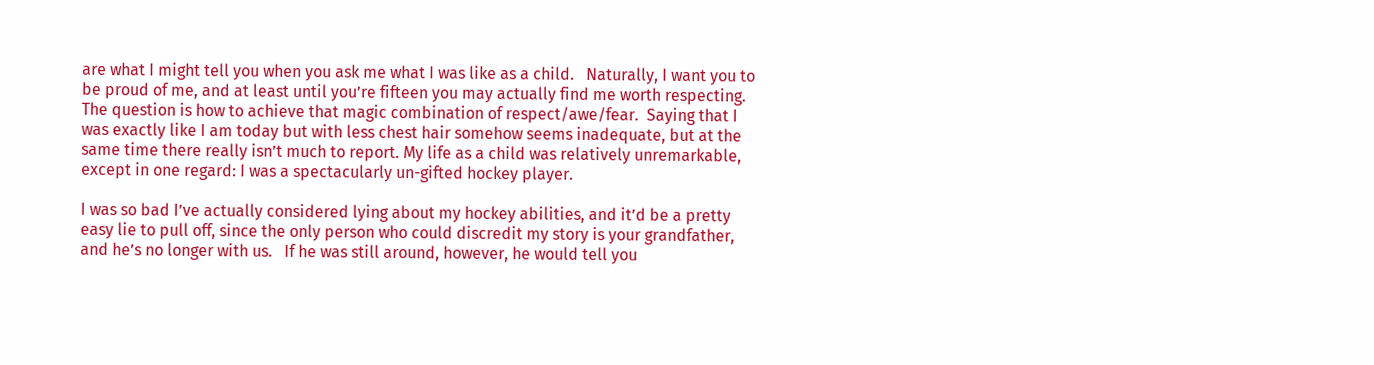are what I might tell you when you ask me what I was like as a child.   Naturally, I want you to be proud of me, and at least until you’re fifteen you may actually find me worth respecting.  The question is how to achieve that magic combination of respect/awe/fear.  Saying that I was exactly like I am today but with less chest hair somehow seems inadequate, but at the same time there really isn’t much to report. My life as a child was relatively unremarkable, except in one regard: I was a spectacularly un-gifted hockey player.

I was so bad I’ve actually considered lying about my hockey abilities, and it’d be a pretty easy lie to pull off, since the only person who could discredit my story is your grandfather, and he’s no longer with us.   If he was still around, however, he would tell you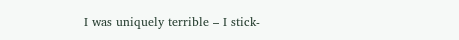I was uniquely terrible – I stick-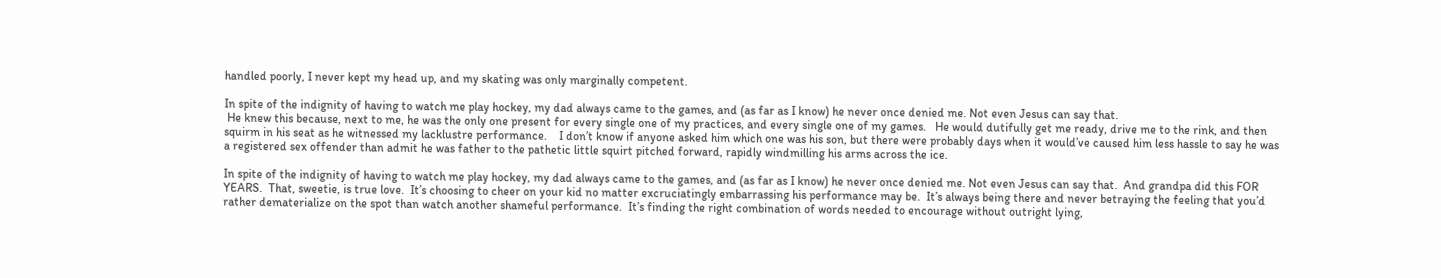handled poorly, I never kept my head up, and my skating was only marginally competent.

In spite of the indignity of having to watch me play hockey, my dad always came to the games, and (as far as I know) he never once denied me. Not even Jesus can say that.
 He knew this because, next to me, he was the only one present for every single one of my practices, and every single one of my games.   He would dutifully get me ready, drive me to the rink, and then squirm in his seat as he witnessed my lacklustre performance.    I don’t know if anyone asked him which one was his son, but there were probably days when it would’ve caused him less hassle to say he was a registered sex offender than admit he was father to the pathetic little squirt pitched forward, rapidly windmilling his arms across the ice.

In spite of the indignity of having to watch me play hockey, my dad always came to the games, and (as far as I know) he never once denied me. Not even Jesus can say that.  And grandpa did this FOR YEARS.  That, sweetie, is true love.  It’s choosing to cheer on your kid no matter excruciatingly embarrassing his performance may be.  It’s always being there and never betraying the feeling that you’d rather dematerialize on the spot than watch another shameful performance.  It’s finding the right combination of words needed to encourage without outright lying,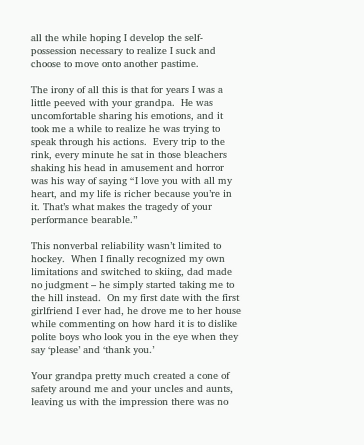all the while hoping I develop the self-possession necessary to realize I suck and choose to move onto another pastime.

The irony of all this is that for years I was a little peeved with your grandpa.  He was uncomfortable sharing his emotions, and it took me a while to realize he was trying to speak through his actions.  Every trip to the rink, every minute he sat in those bleachers shaking his head in amusement and horror was his way of saying “I love you with all my heart, and my life is richer because you’re in it. That’s what makes the tragedy of your performance bearable.”

This nonverbal reliability wasn’t limited to hockey.  When I finally recognized my own limitations and switched to skiing, dad made no judgment – he simply started taking me to the hill instead.  On my first date with the first girlfriend I ever had, he drove me to her house while commenting on how hard it is to dislike polite boys who look you in the eye when they say ‘please’ and ‘thank you.’

Your grandpa pretty much created a cone of safety around me and your uncles and aunts, leaving us with the impression there was no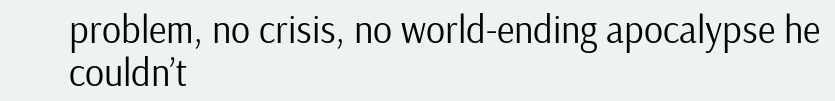problem, no crisis, no world-ending apocalypse he couldn’t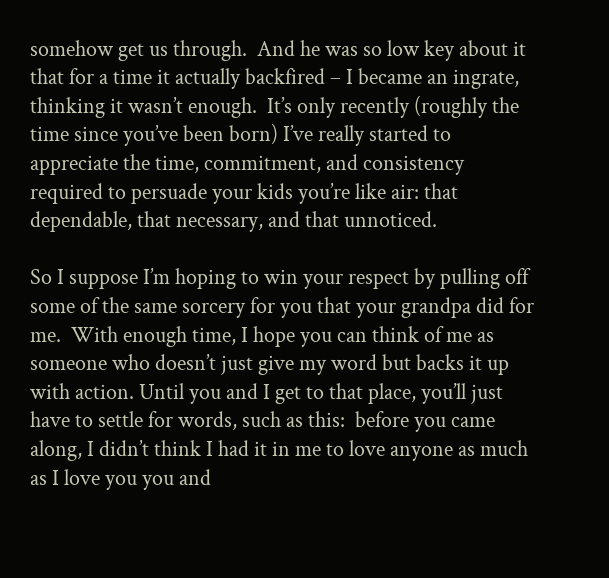somehow get us through.  And he was so low key about it that for a time it actually backfired – I became an ingrate, thinking it wasn’t enough.  It’s only recently (roughly the time since you’ve been born) I’ve really started to appreciate the time, commitment, and consistency required to persuade your kids you’re like air: that dependable, that necessary, and that unnoticed.

So I suppose I’m hoping to win your respect by pulling off some of the same sorcery for you that your grandpa did for me.  With enough time, I hope you can think of me as someone who doesn’t just give my word but backs it up with action. Until you and I get to that place, you’ll just have to settle for words, such as this:  before you came along, I didn’t think I had it in me to love anyone as much as I love you you and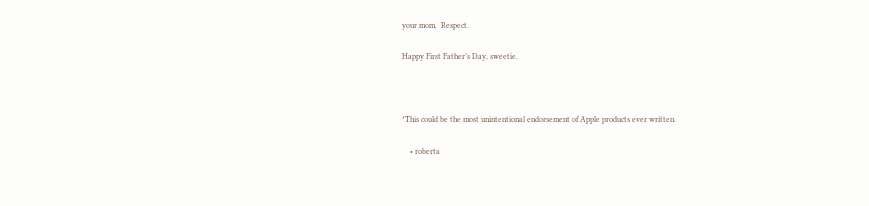your mom.  Respect.

Happy First Father’s Day, sweetie.



*This could be the most unintentional endorsement of Apple products ever written.

    • roberta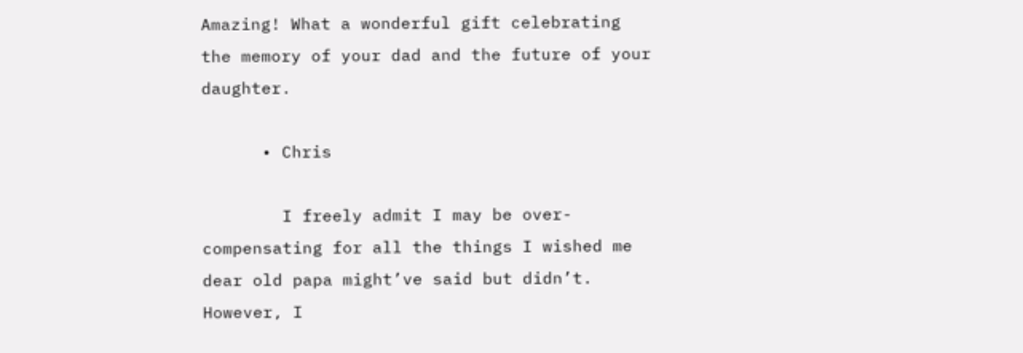Amazing! What a wonderful gift celebrating the memory of your dad and the future of your daughter.

      • Chris

        I freely admit I may be over-compensating for all the things I wished me dear old papa might’ve said but didn’t. However, I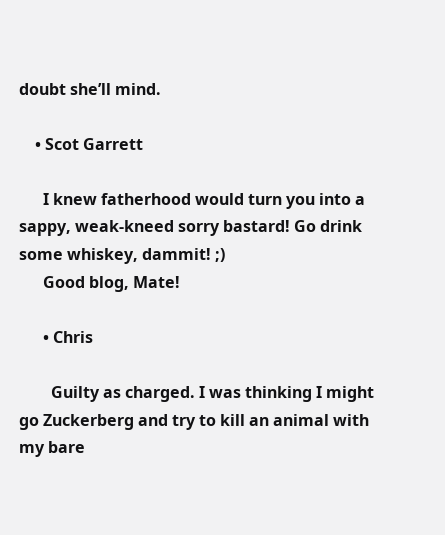doubt she’ll mind.

    • Scot Garrett

      I knew fatherhood would turn you into a sappy, weak-kneed sorry bastard! Go drink some whiskey, dammit! ;)
      Good blog, Mate!

      • Chris

        Guilty as charged. I was thinking I might go Zuckerberg and try to kill an animal with my bare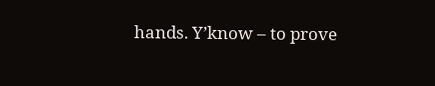hands. Y’know – to prove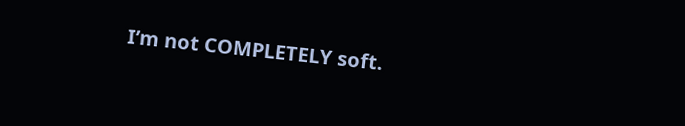I’m not COMPLETELY soft.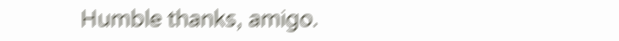Humble thanks, amigo.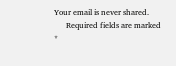Your email is never shared.
      Required fields are marked *